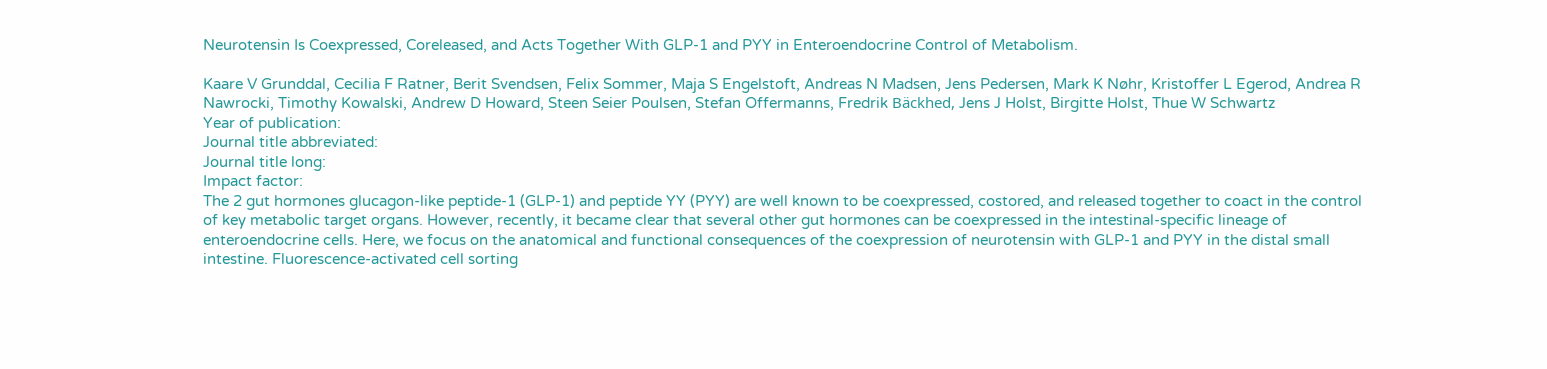Neurotensin Is Coexpressed, Coreleased, and Acts Together With GLP-1 and PYY in Enteroendocrine Control of Metabolism.

Kaare V Grunddal, Cecilia F Ratner, Berit Svendsen, Felix Sommer, Maja S Engelstoft, Andreas N Madsen, Jens Pedersen, Mark K Nøhr, Kristoffer L Egerod, Andrea R Nawrocki, Timothy Kowalski, Andrew D Howard, Steen Seier Poulsen, Stefan Offermanns, Fredrik Bäckhed, Jens J Holst, Birgitte Holst, Thue W Schwartz
Year of publication:
Journal title abbreviated:
Journal title long:
Impact factor:
The 2 gut hormones glucagon-like peptide-1 (GLP-1) and peptide YY (PYY) are well known to be coexpressed, costored, and released together to coact in the control of key metabolic target organs. However, recently, it became clear that several other gut hormones can be coexpressed in the intestinal-specific lineage of enteroendocrine cells. Here, we focus on the anatomical and functional consequences of the coexpression of neurotensin with GLP-1 and PYY in the distal small intestine. Fluorescence-activated cell sorting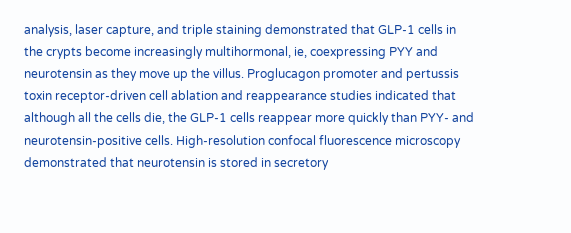analysis, laser capture, and triple staining demonstrated that GLP-1 cells in the crypts become increasingly multihormonal, ie, coexpressing PYY and neurotensin as they move up the villus. Proglucagon promoter and pertussis toxin receptor-driven cell ablation and reappearance studies indicated that although all the cells die, the GLP-1 cells reappear more quickly than PYY- and neurotensin-positive cells. High-resolution confocal fluorescence microscopy demonstrated that neurotensin is stored in secretory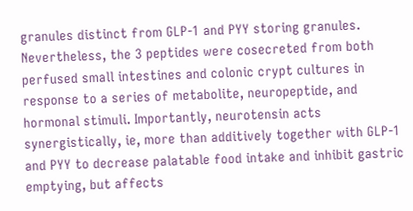granules distinct from GLP-1 and PYY storing granules. Nevertheless, the 3 peptides were cosecreted from both perfused small intestines and colonic crypt cultures in response to a series of metabolite, neuropeptide, and hormonal stimuli. Importantly, neurotensin acts synergistically, ie, more than additively together with GLP-1 and PYY to decrease palatable food intake and inhibit gastric emptying, but affects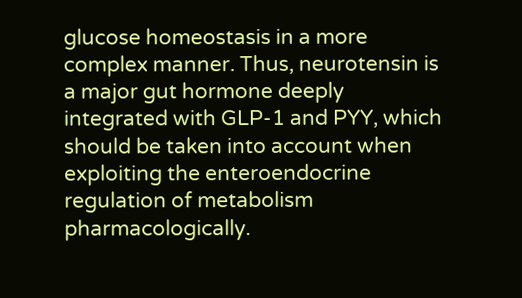glucose homeostasis in a more complex manner. Thus, neurotensin is a major gut hormone deeply integrated with GLP-1 and PYY, which should be taken into account when exploiting the enteroendocrine regulation of metabolism pharmacologically.